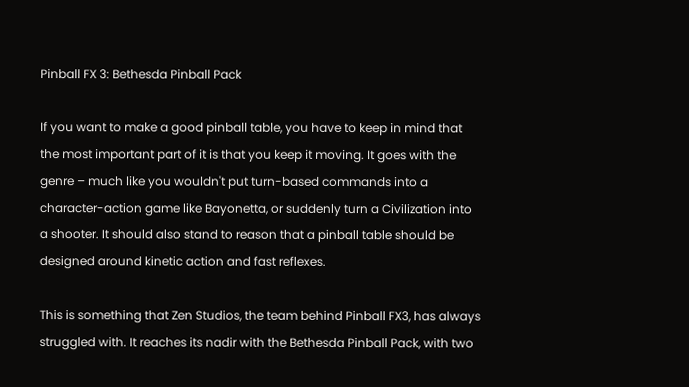Pinball FX 3: Bethesda Pinball Pack

If you want to make a good pinball table, you have to keep in mind that the most important part of it is that you keep it moving. It goes with the genre – much like you wouldn't put turn-based commands into a character-action game like Bayonetta, or suddenly turn a Civilization into a shooter. It should also stand to reason that a pinball table should be designed around kinetic action and fast reflexes.

This is something that Zen Studios, the team behind Pinball FX3, has always struggled with. It reaches its nadir with the Bethesda Pinball Pack, with two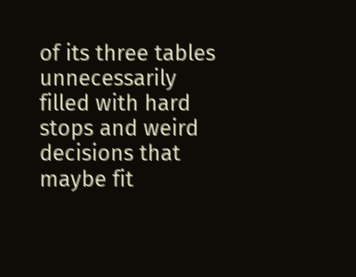of its three tables unnecessarily filled with hard stops and weird decisions that maybe fit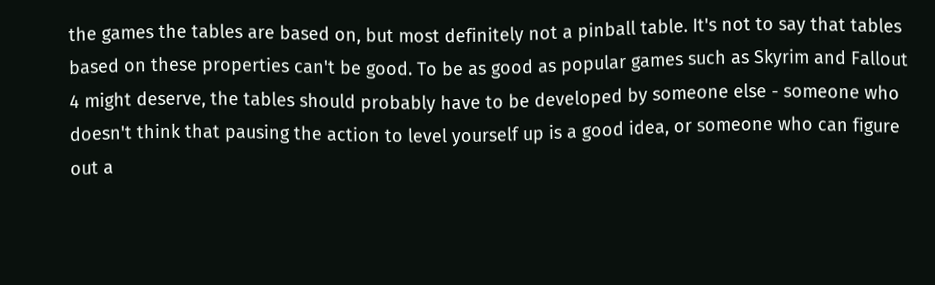the games the tables are based on, but most definitely not a pinball table. It's not to say that tables based on these properties can't be good. To be as good as popular games such as Skyrim and Fallout 4 might deserve, the tables should probably have to be developed by someone else - someone who doesn't think that pausing the action to level yourself up is a good idea, or someone who can figure out a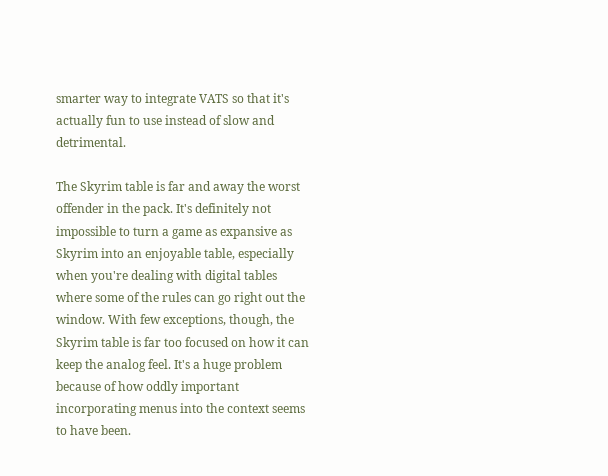smarter way to integrate VATS so that it's actually fun to use instead of slow and detrimental.

The Skyrim table is far and away the worst offender in the pack. It's definitely not impossible to turn a game as expansive as Skyrim into an enjoyable table, especially when you're dealing with digital tables where some of the rules can go right out the window. With few exceptions, though, the Skyrim table is far too focused on how it can keep the analog feel. It's a huge problem because of how oddly important incorporating menus into the context seems to have been.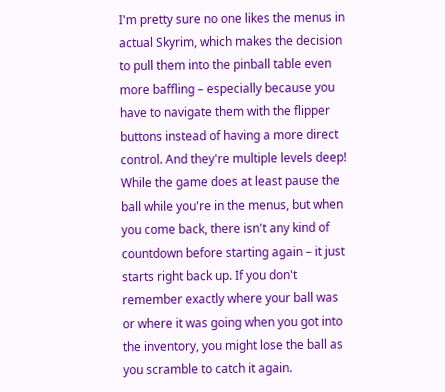I'm pretty sure no one likes the menus in actual Skyrim, which makes the decision to pull them into the pinball table even more baffling – especially because you have to navigate them with the flipper buttons instead of having a more direct control. And they're multiple levels deep! While the game does at least pause the ball while you're in the menus, but when you come back, there isn't any kind of countdown before starting again – it just starts right back up. If you don't remember exactly where your ball was or where it was going when you got into the inventory, you might lose the ball as you scramble to catch it again.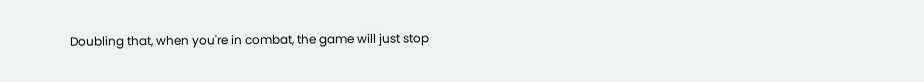Doubling that, when you're in combat, the game will just stop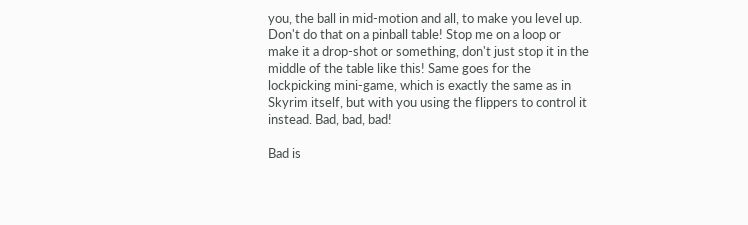you, the ball in mid-motion and all, to make you level up. Don't do that on a pinball table! Stop me on a loop or make it a drop-shot or something, don't just stop it in the middle of the table like this! Same goes for the lockpicking mini-game, which is exactly the same as in Skyrim itself, but with you using the flippers to control it instead. Bad, bad, bad!

Bad is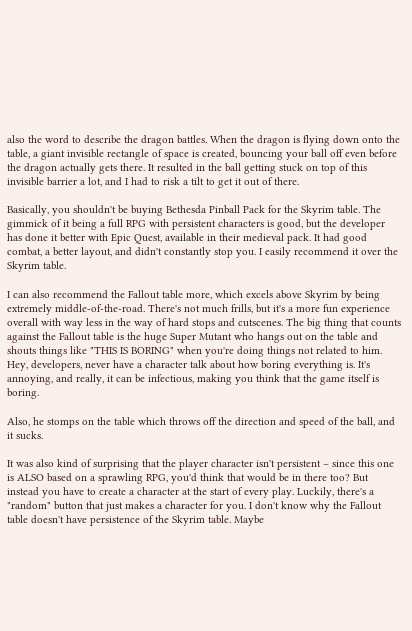also the word to describe the dragon battles. When the dragon is flying down onto the table, a giant invisible rectangle of space is created, bouncing your ball off even before the dragon actually gets there. It resulted in the ball getting stuck on top of this invisible barrier a lot, and I had to risk a tilt to get it out of there.

Basically, you shouldn't be buying Bethesda Pinball Pack for the Skyrim table. The gimmick of it being a full RPG with persistent characters is good, but the developer has done it better with Epic Quest, available in their medieval pack. It had good combat, a better layout, and didn't constantly stop you. I easily recommend it over the Skyrim table.

I can also recommend the Fallout table more, which excels above Skyrim by being extremely middle-of-the-road. There's not much frills, but it's a more fun experience overall with way less in the way of hard stops and cutscenes. The big thing that counts against the Fallout table is the huge Super Mutant who hangs out on the table and shouts things like "THIS IS BORING" when you're doing things not related to him. Hey, developers, never have a character talk about how boring everything is. It's annoying, and really, it can be infectious, making you think that the game itself is boring.

Also, he stomps on the table which throws off the direction and speed of the ball, and it sucks.

It was also kind of surprising that the player character isn't persistent – since this one is ALSO based on a sprawling RPG, you'd think that would be in there too? But instead you have to create a character at the start of every play. Luckily, there's a "random" button that just makes a character for you. I don't know why the Fallout table doesn't have persistence of the Skyrim table. Maybe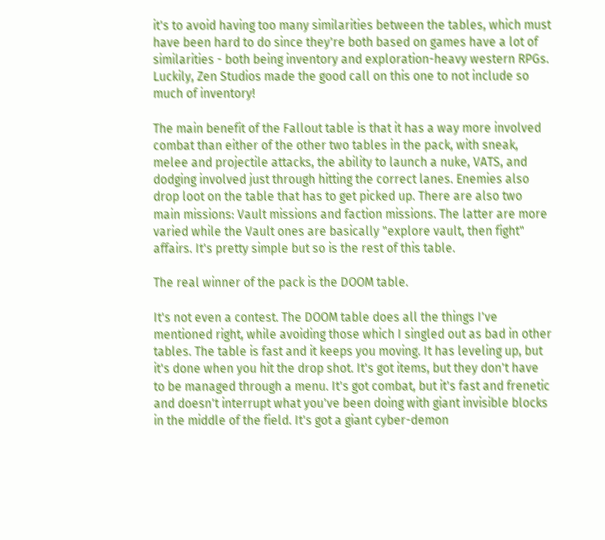it's to avoid having too many similarities between the tables, which must have been hard to do since they're both based on games have a lot of similarities - both being inventory and exploration-heavy western RPGs. Luckily, Zen Studios made the good call on this one to not include so much of inventory!

The main benefit of the Fallout table is that it has a way more involved combat than either of the other two tables in the pack, with sneak, melee and projectile attacks, the ability to launch a nuke, VATS, and dodging involved just through hitting the correct lanes. Enemies also drop loot on the table that has to get picked up. There are also two main missions: Vault missions and faction missions. The latter are more varied while the Vault ones are basically "explore vault, then fight" affairs. It's pretty simple but so is the rest of this table.

The real winner of the pack is the DOOM table.

It's not even a contest. The DOOM table does all the things I've mentioned right, while avoiding those which I singled out as bad in other tables. The table is fast and it keeps you moving. It has leveling up, but it's done when you hit the drop shot. It's got items, but they don't have to be managed through a menu. It's got combat, but it's fast and frenetic and doesn't interrupt what you've been doing with giant invisible blocks in the middle of the field. It's got a giant cyber-demon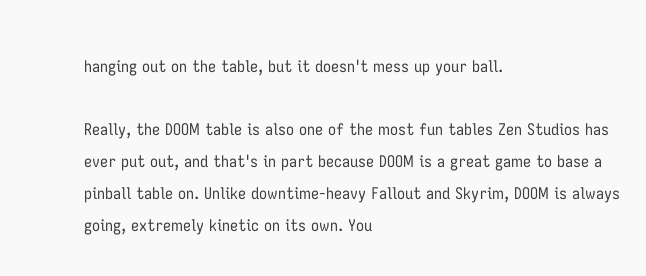hanging out on the table, but it doesn't mess up your ball.

Really, the DOOM table is also one of the most fun tables Zen Studios has ever put out, and that's in part because DOOM is a great game to base a pinball table on. Unlike downtime-heavy Fallout and Skyrim, DOOM is always going, extremely kinetic on its own. You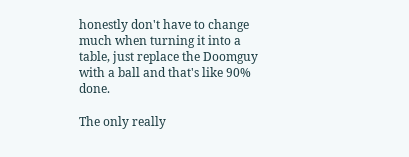honestly don't have to change much when turning it into a table, just replace the Doomguy with a ball and that's like 90% done.

The only really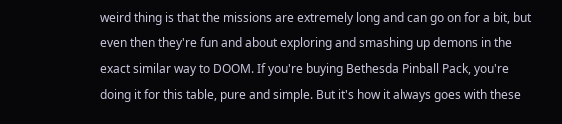weird thing is that the missions are extremely long and can go on for a bit, but even then they're fun and about exploring and smashing up demons in the exact similar way to DOOM. If you're buying Bethesda Pinball Pack, you're doing it for this table, pure and simple. But it's how it always goes with these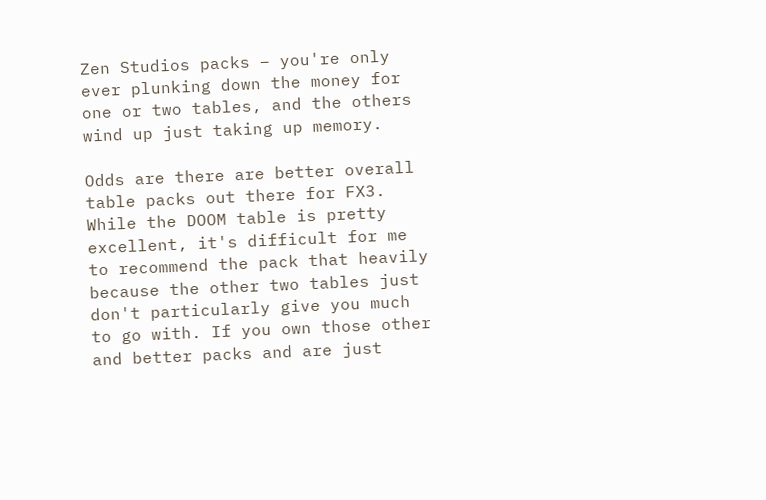Zen Studios packs – you're only ever plunking down the money for one or two tables, and the others wind up just taking up memory.

Odds are there are better overall table packs out there for FX3. While the DOOM table is pretty excellent, it's difficult for me to recommend the pack that heavily because the other two tables just don't particularly give you much to go with. If you own those other and better packs and are just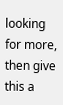looking for more, then give this a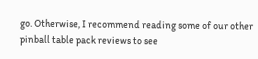go. Otherwise, I recommend reading some of our other pinball table pack reviews to see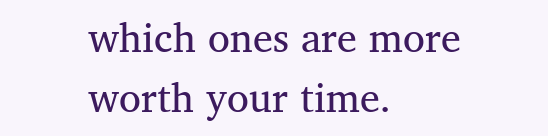which ones are more worth your time.